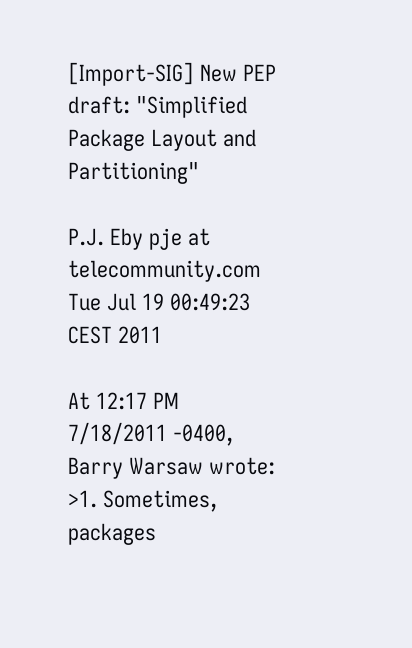[Import-SIG] New PEP draft: "Simplified Package Layout and Partitioning"

P.J. Eby pje at telecommunity.com
Tue Jul 19 00:49:23 CEST 2011

At 12:17 PM 7/18/2011 -0400, Barry Warsaw wrote:
>1. Sometimes, packages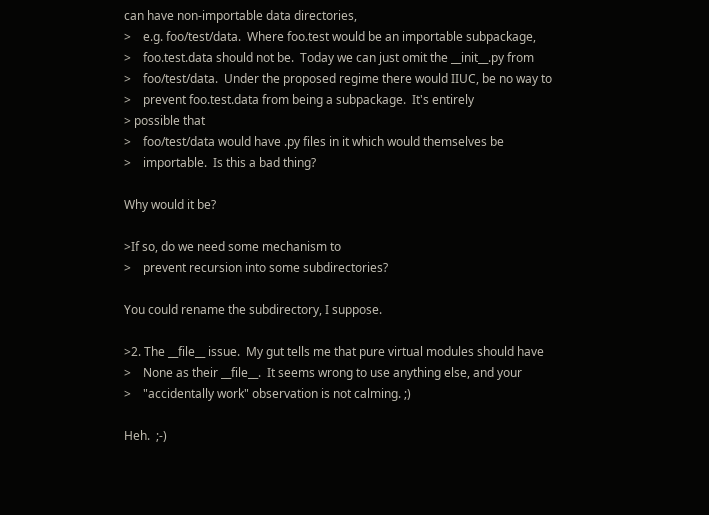can have non-importable data directories,
>    e.g. foo/test/data.  Where foo.test would be an importable subpackage,
>    foo.test.data should not be.  Today we can just omit the __init__.py from
>    foo/test/data.  Under the proposed regime there would IIUC, be no way to
>    prevent foo.test.data from being a subpackage.  It's entirely
> possible that
>    foo/test/data would have .py files in it which would themselves be
>    importable.  Is this a bad thing?

Why would it be?

>If so, do we need some mechanism to
>    prevent recursion into some subdirectories?

You could rename the subdirectory, I suppose.

>2. The __file__ issue.  My gut tells me that pure virtual modules should have
>    None as their __file__.  It seems wrong to use anything else, and your
>    "accidentally work" observation is not calming. ;)

Heh.  ;-)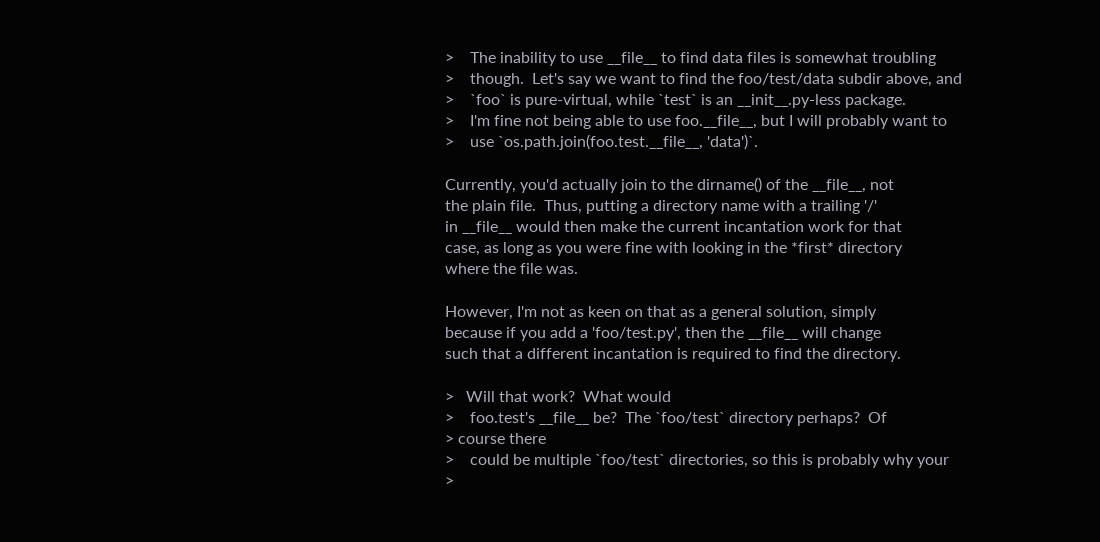>    The inability to use __file__ to find data files is somewhat troubling
>    though.  Let's say we want to find the foo/test/data subdir above, and
>    `foo` is pure-virtual, while `test` is an __init__.py-less package.
>    I'm fine not being able to use foo.__file__, but I will probably want to
>    use `os.path.join(foo.test.__file__, 'data')`.

Currently, you'd actually join to the dirname() of the __file__, not
the plain file.  Thus, putting a directory name with a trailing '/'
in __file__ would then make the current incantation work for that
case, as long as you were fine with looking in the *first* directory
where the file was.

However, I'm not as keen on that as a general solution, simply
because if you add a 'foo/test.py', then the __file__ will change
such that a different incantation is required to find the directory.

>   Will that work?  What would
>    foo.test's __file__ be?  The `foo/test` directory perhaps?  Of
> course there
>    could be multiple `foo/test` directories, so this is probably why your
>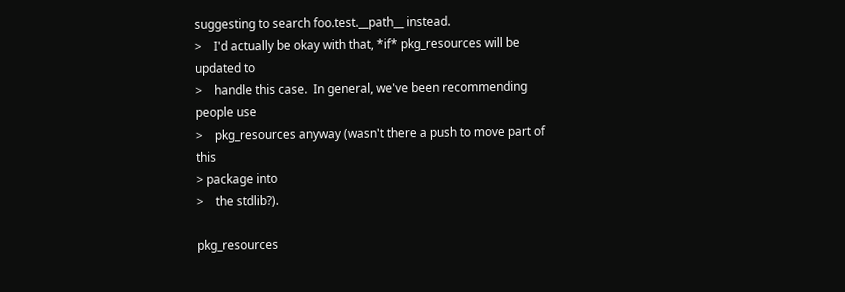suggesting to search foo.test.__path__ instead.
>    I'd actually be okay with that, *if* pkg_resources will be updated to
>    handle this case.  In general, we've been recommending people use
>    pkg_resources anyway (wasn't there a push to move part of this
> package into
>    the stdlib?).

pkg_resources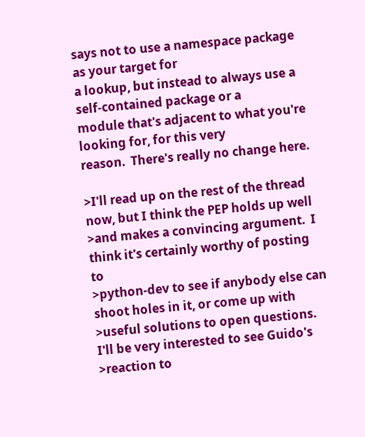says not to use a namespace package as your target for
a lookup, but instead to always use a self-contained package or a
module that's adjacent to what you're looking for, for this very
reason.  There's really no change here.

>I'll read up on the rest of the thread now, but I think the PEP holds up well
>and makes a convincing argument.  I think it's certainly worthy of posting to
>python-dev to see if anybody else can shoot holes in it, or come up with
>useful solutions to open questions.  I'll be very interested to see Guido's
>reaction to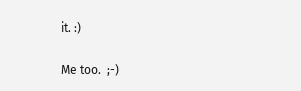it. :)

Me too.  ;-)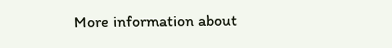More information about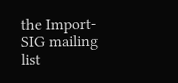the Import-SIG mailing list